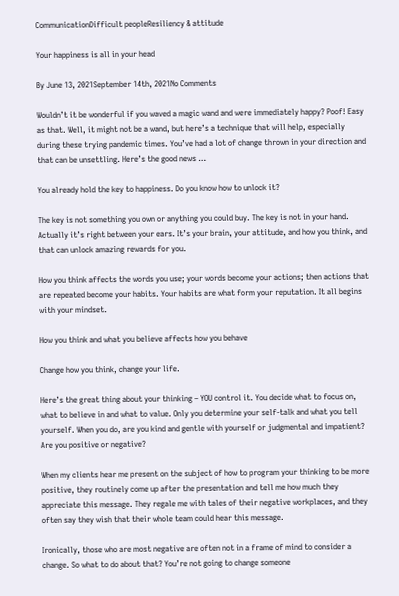CommunicationDifficult peopleResiliency & attitude

Your happiness is all in your head

By June 13, 2021September 14th, 2021No Comments

Wouldn’t it be wonderful if you waved a magic wand and were immediately happy? Poof! Easy as that. Well, it might not be a wand, but here’s a technique that will help, especially during these trying pandemic times. You’ve had a lot of change thrown in your direction and that can be unsettling. Here’s the good news …

You already hold the key to happiness. Do you know how to unlock it?

The key is not something you own or anything you could buy. The key is not in your hand. Actually it’s right between your ears. It’s your brain, your attitude, and how you think, and that can unlock amazing rewards for you.

How you think affects the words you use; your words become your actions; then actions that are repeated become your habits. Your habits are what form your reputation. It all begins with your mindset.

How you think and what you believe affects how you behave

Change how you think, change your life.

Here’s the great thing about your thinking – YOU control it. You decide what to focus on, what to believe in and what to value. Only you determine your self-talk and what you tell yourself. When you do, are you kind and gentle with yourself or judgmental and impatient? Are you positive or negative?

When my clients hear me present on the subject of how to program your thinking to be more positive, they routinely come up after the presentation and tell me how much they appreciate this message. They regale me with tales of their negative workplaces, and they often say they wish that their whole team could hear this message.

Ironically, those who are most negative are often not in a frame of mind to consider a change. So what to do about that? You’re not going to change someone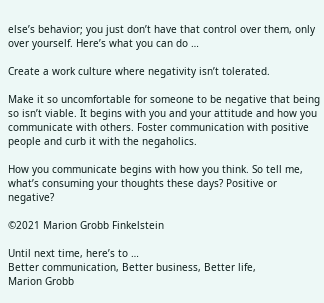else’s behavior; you just don’t have that control over them, only over yourself. Here’s what you can do …

Create a work culture where negativity isn’t tolerated.

Make it so uncomfortable for someone to be negative that being so isn’t viable. It begins with you and your attitude and how you communicate with others. Foster communication with positive people and curb it with the negaholics.

How you communicate begins with how you think. So tell me, what’s consuming your thoughts these days? Positive or negative?

©2021 Marion Grobb Finkelstein

Until next time, here’s to …
Better communication, Better business, Better life,
Marion Grobb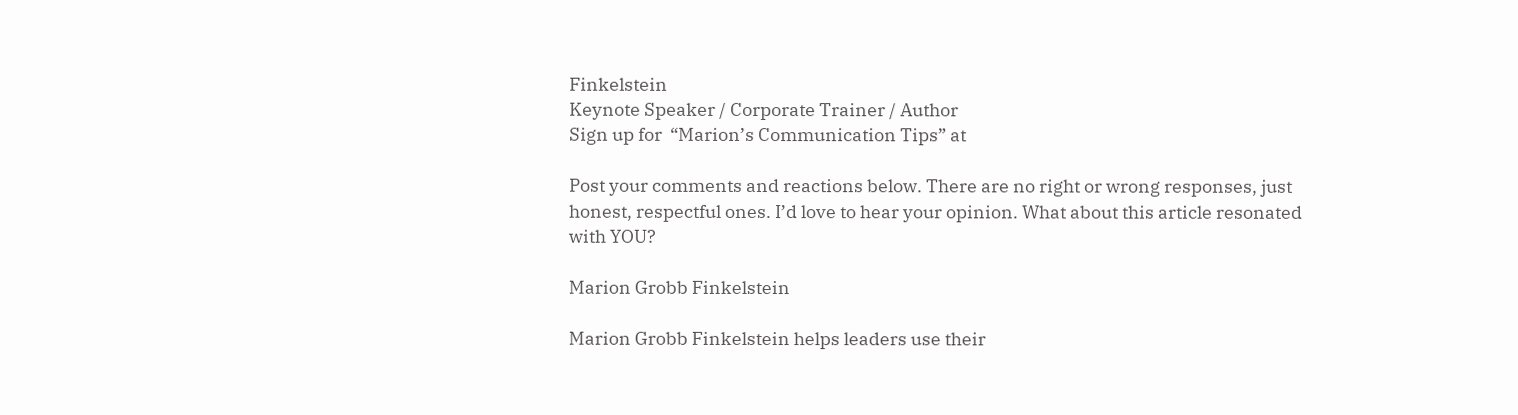Finkelstein
Keynote Speaker / Corporate Trainer / Author
Sign up for  “Marion’s Communication Tips” at

Post your comments and reactions below. There are no right or wrong responses, just honest, respectful ones. I’d love to hear your opinion. What about this article resonated with YOU?

Marion Grobb Finkelstein

Marion Grobb Finkelstein helps leaders use their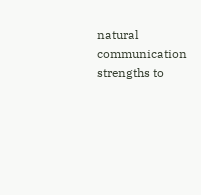natural communication strengths to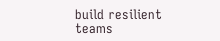build resilient teams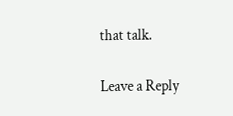that talk.

Leave a Reply